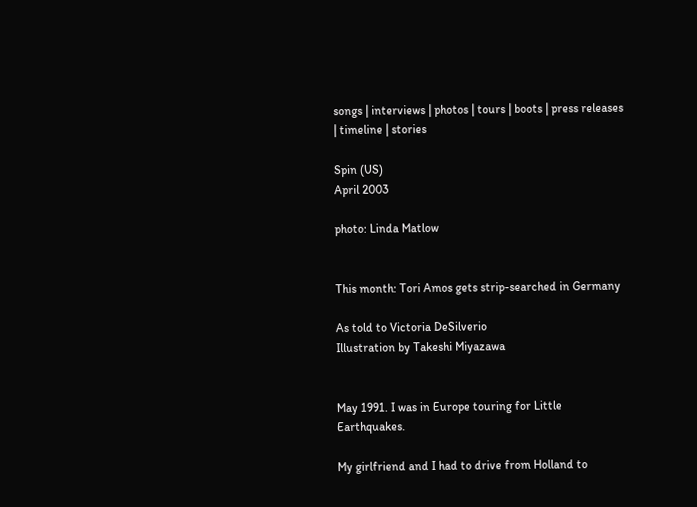songs | interviews | photos | tours | boots | press releases | timeline | stories

Spin (US)
April 2003

photo: Linda Matlow


This month: Tori Amos gets strip-searched in Germany

As told to Victoria DeSilverio
Illustration by Takeshi Miyazawa


May 1991. I was in Europe touring for Little Earthquakes.

My girlfriend and I had to drive from Holland to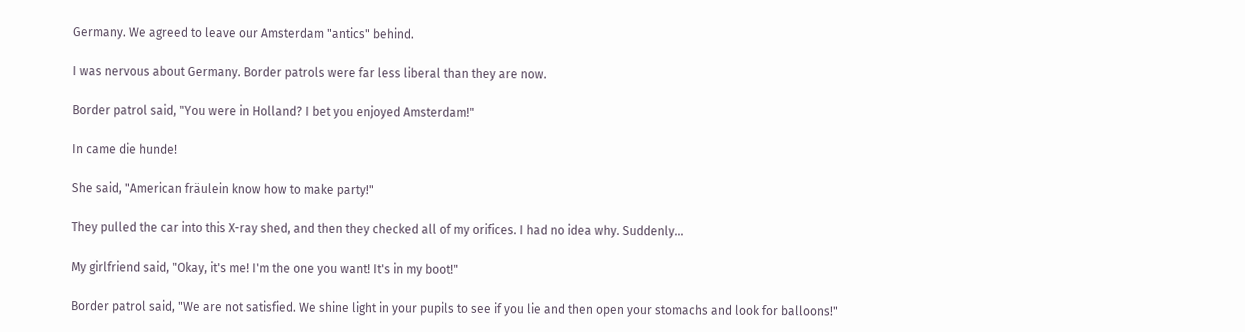Germany. We agreed to leave our Amsterdam "antics" behind.

I was nervous about Germany. Border patrols were far less liberal than they are now.

Border patrol said, "You were in Holland? I bet you enjoyed Amsterdam!"

In came die hunde!

She said, "American fräulein know how to make party!"

They pulled the car into this X-ray shed, and then they checked all of my orifices. I had no idea why. Suddenly...

My girlfriend said, "Okay, it's me! I'm the one you want! It's in my boot!"

Border patrol said, "We are not satisfied. We shine light in your pupils to see if you lie and then open your stomachs and look for balloons!"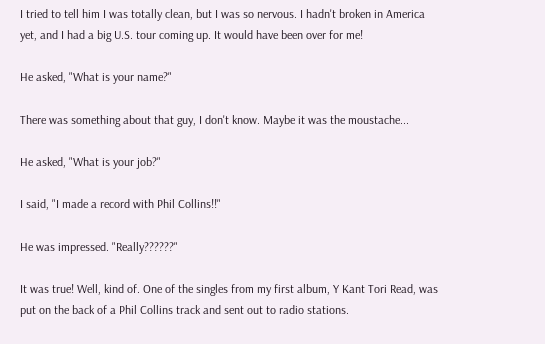I tried to tell him I was totally clean, but I was so nervous. I hadn't broken in America yet, and I had a big U.S. tour coming up. It would have been over for me!

He asked, "What is your name?"

There was something about that guy, I don't know. Maybe it was the moustache...

He asked, "What is your job?"

I said, "I made a record with Phil Collins!!"

He was impressed. "Really??????"

It was true! Well, kind of. One of the singles from my first album, Y Kant Tori Read, was put on the back of a Phil Collins track and sent out to radio stations.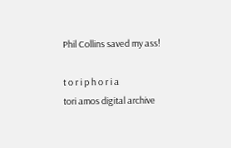Phil Collins saved my ass!

t o r i p h o r i a
tori amos digital archive